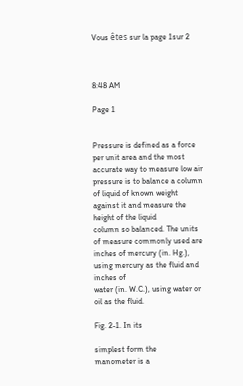Vous êtes sur la page 1sur 2



8:48 AM

Page 1


Pressure is defined as a force per unit area and the most accurate way to measure low air pressure is to balance a column of liquid of known weight against it and measure the height of the liquid
column so balanced. The units of measure commonly used are inches of mercury (in. Hg.), using mercury as the fluid and inches of
water (in. W.C.), using water or oil as the fluid.

Fig. 2-1. In its

simplest form the
manometer is a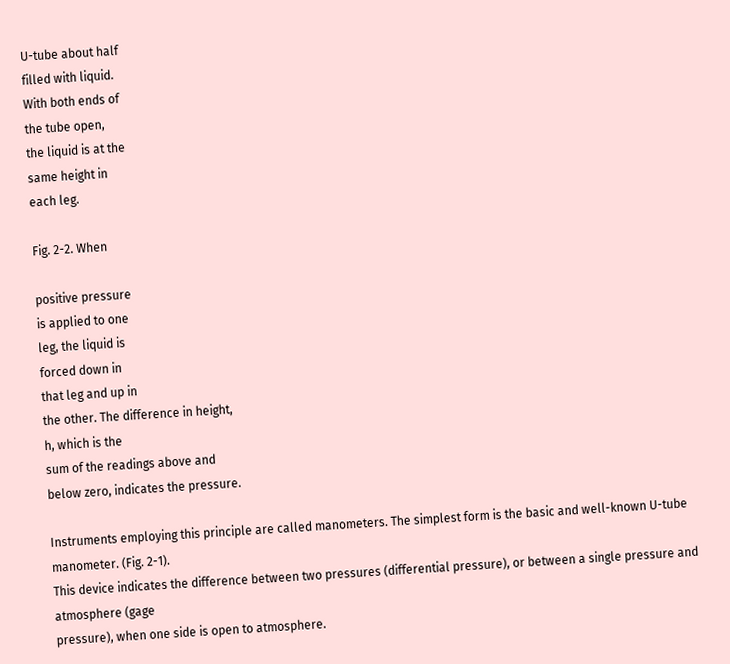U-tube about half
filled with liquid.
With both ends of
the tube open,
the liquid is at the
same height in
each leg.

Fig. 2-2. When

positive pressure
is applied to one
leg, the liquid is
forced down in
that leg and up in
the other. The difference in height,
h, which is the
sum of the readings above and
below zero, indicates the pressure.

Instruments employing this principle are called manometers. The simplest form is the basic and well-known U-tube manometer. (Fig. 2-1).
This device indicates the difference between two pressures (differential pressure), or between a single pressure and atmosphere (gage
pressure), when one side is open to atmosphere.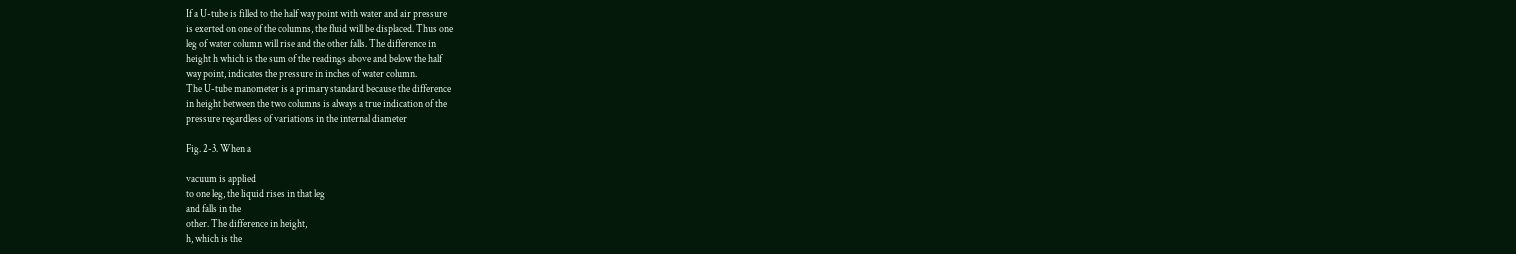If a U-tube is filled to the half way point with water and air pressure
is exerted on one of the columns, the fluid will be displaced. Thus one
leg of water column will rise and the other falls. The difference in
height h which is the sum of the readings above and below the half
way point, indicates the pressure in inches of water column.
The U-tube manometer is a primary standard because the difference
in height between the two columns is always a true indication of the
pressure regardless of variations in the internal diameter

Fig. 2-3. When a

vacuum is applied
to one leg, the liquid rises in that leg
and falls in the
other. The difference in height,
h, which is the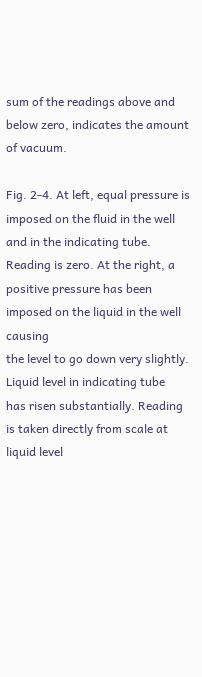sum of the readings above and
below zero, indicates the amount
of vacuum.

Fig. 2-4. At left, equal pressure is imposed on the fluid in the well
and in the indicating tube. Reading is zero. At the right, a positive pressure has been imposed on the liquid in the well causing
the level to go down very slightly. Liquid level in indicating tube
has risen substantially. Reading is taken directly from scale at
liquid level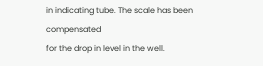in indicating tube. The scale has been compensated
for the drop in level in the well.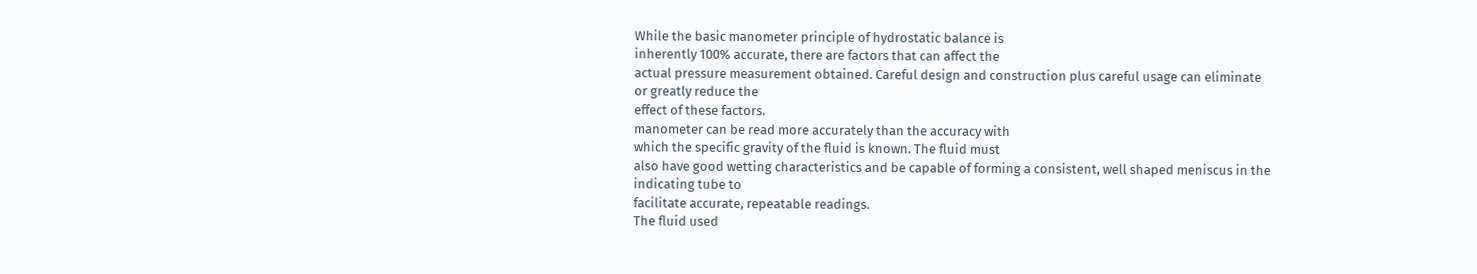While the basic manometer principle of hydrostatic balance is
inherently 100% accurate, there are factors that can affect the
actual pressure measurement obtained. Careful design and construction plus careful usage can eliminate or greatly reduce the
effect of these factors.
manometer can be read more accurately than the accuracy with
which the specific gravity of the fluid is known. The fluid must
also have good wetting characteristics and be capable of forming a consistent, well shaped meniscus in the indicating tube to
facilitate accurate, repeatable readings.
The fluid used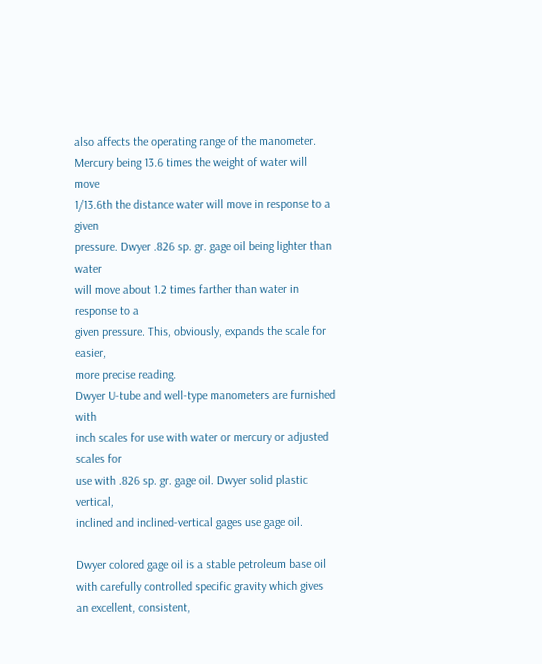also affects the operating range of the manometer. Mercury being 13.6 times the weight of water will move
1/13.6th the distance water will move in response to a given
pressure. Dwyer .826 sp. gr. gage oil being lighter than water
will move about 1.2 times farther than water in response to a
given pressure. This, obviously, expands the scale for easier,
more precise reading.
Dwyer U-tube and well-type manometers are furnished with
inch scales for use with water or mercury or adjusted scales for
use with .826 sp. gr. gage oil. Dwyer solid plastic vertical,
inclined and inclined-vertical gages use gage oil.

Dwyer colored gage oil is a stable petroleum base oil with carefully controlled specific gravity which gives an excellent, consistent,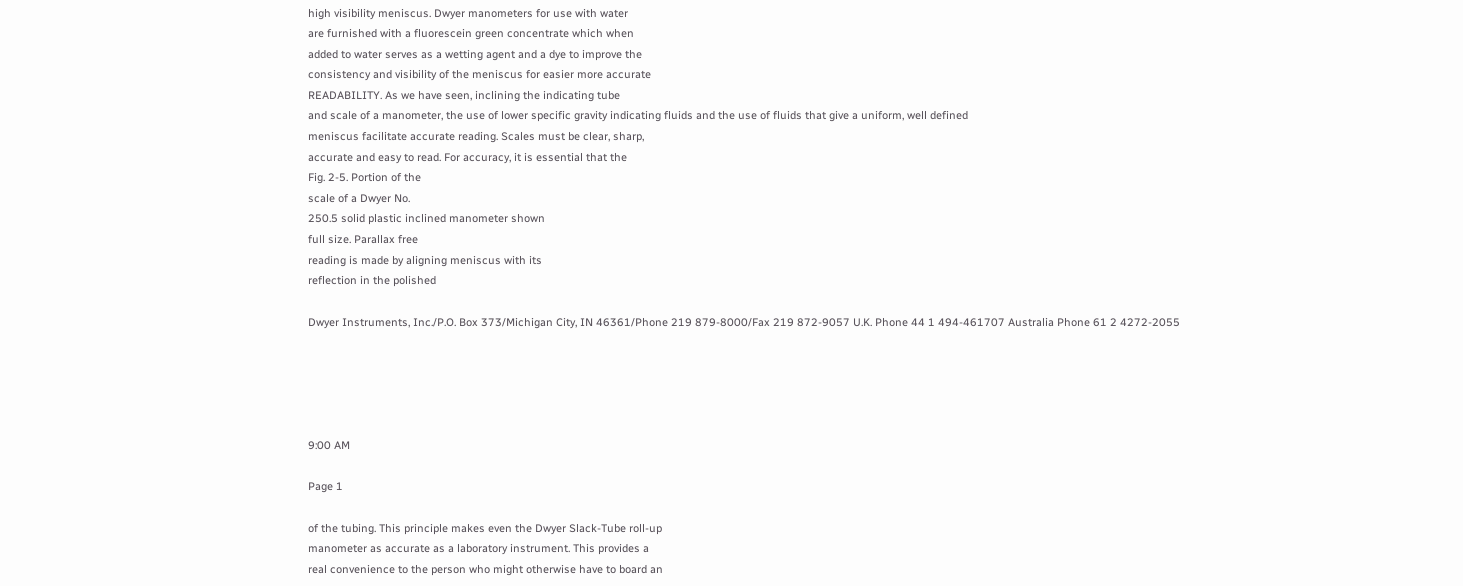high visibility meniscus. Dwyer manometers for use with water
are furnished with a fluorescein green concentrate which when
added to water serves as a wetting agent and a dye to improve the
consistency and visibility of the meniscus for easier more accurate
READABILITY. As we have seen, inclining the indicating tube
and scale of a manometer, the use of lower specific gravity indicating fluids and the use of fluids that give a uniform, well defined
meniscus facilitate accurate reading. Scales must be clear, sharp,
accurate and easy to read. For accuracy, it is essential that the
Fig. 2-5. Portion of the
scale of a Dwyer No.
250.5 solid plastic inclined manometer shown
full size. Parallax free
reading is made by aligning meniscus with its
reflection in the polished

Dwyer Instruments, Inc./P.O. Box 373/Michigan City, IN 46361/Phone 219 879-8000/Fax 219 872-9057 U.K. Phone 44 1 494-461707 Australia Phone 61 2 4272-2055





9:00 AM

Page 1

of the tubing. This principle makes even the Dwyer Slack-Tube roll-up
manometer as accurate as a laboratory instrument. This provides a
real convenience to the person who might otherwise have to board an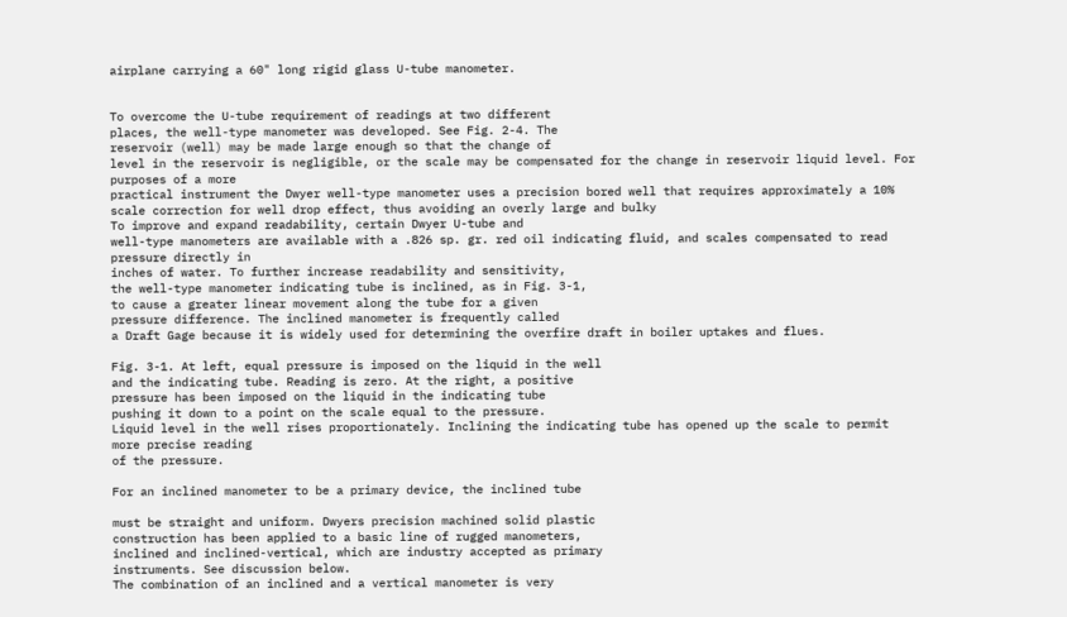airplane carrying a 60" long rigid glass U-tube manometer.


To overcome the U-tube requirement of readings at two different
places, the well-type manometer was developed. See Fig. 2-4. The
reservoir (well) may be made large enough so that the change of
level in the reservoir is negligible, or the scale may be compensated for the change in reservoir liquid level. For purposes of a more
practical instrument the Dwyer well-type manometer uses a precision bored well that requires approximately a 10% scale correction for well drop effect, thus avoiding an overly large and bulky
To improve and expand readability, certain Dwyer U-tube and
well-type manometers are available with a .826 sp. gr. red oil indicating fluid, and scales compensated to read pressure directly in
inches of water. To further increase readability and sensitivity,
the well-type manometer indicating tube is inclined, as in Fig. 3-1,
to cause a greater linear movement along the tube for a given
pressure difference. The inclined manometer is frequently called
a Draft Gage because it is widely used for determining the overfire draft in boiler uptakes and flues.

Fig. 3-1. At left, equal pressure is imposed on the liquid in the well
and the indicating tube. Reading is zero. At the right, a positive
pressure has been imposed on the liquid in the indicating tube
pushing it down to a point on the scale equal to the pressure.
Liquid level in the well rises proportionately. Inclining the indicating tube has opened up the scale to permit more precise reading
of the pressure.

For an inclined manometer to be a primary device, the inclined tube

must be straight and uniform. Dwyers precision machined solid plastic
construction has been applied to a basic line of rugged manometers,
inclined and inclined-vertical, which are industry accepted as primary
instruments. See discussion below.
The combination of an inclined and a vertical manometer is very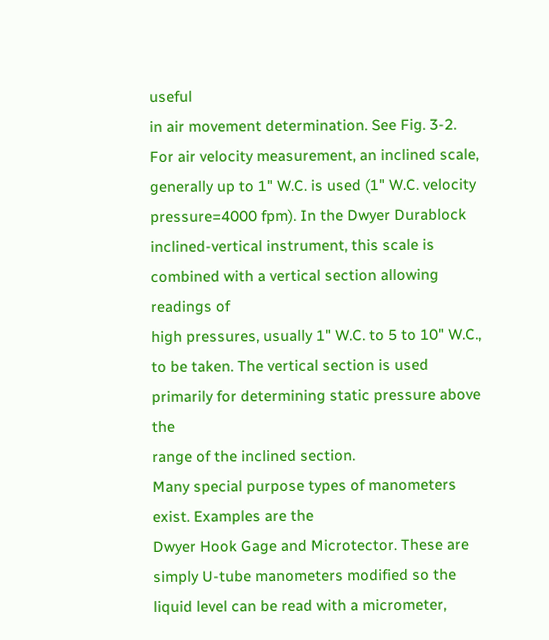useful
in air movement determination. See Fig. 3-2. For air velocity measurement, an inclined scale, generally up to 1" W.C. is used (1" W.C. velocity
pressure=4000 fpm). In the Dwyer Durablock inclined-vertical instrument, this scale is combined with a vertical section allowing readings of
high pressures, usually 1" W.C. to 5 to 10" W.C., to be taken. The vertical section is used primarily for determining static pressure above the
range of the inclined section.
Many special purpose types of manometers exist. Examples are the
Dwyer Hook Gage and Microtector. These are simply U-tube manometers modified so the liquid level can be read with a micrometer,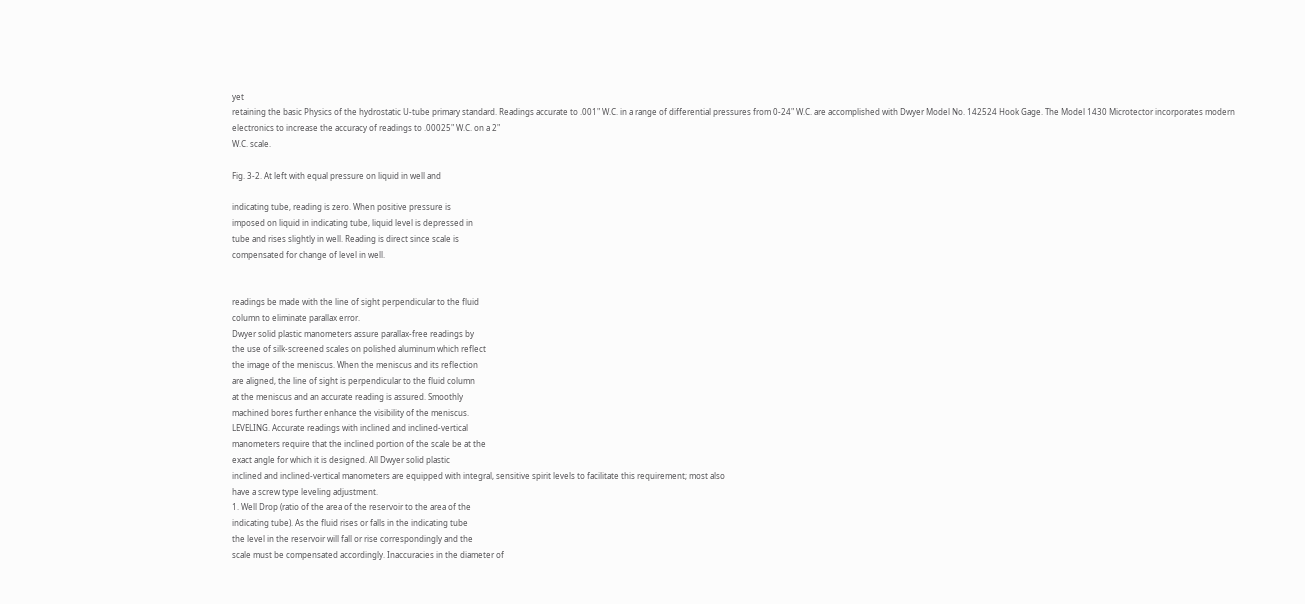yet
retaining the basic Physics of the hydrostatic U-tube primary standard. Readings accurate to .001" W.C. in a range of differential pressures from 0-24" W.C. are accomplished with Dwyer Model No. 142524 Hook Gage. The Model 1430 Microtector incorporates modern electronics to increase the accuracy of readings to .00025" W.C. on a 2"
W.C. scale.

Fig. 3-2. At left with equal pressure on liquid in well and

indicating tube, reading is zero. When positive pressure is
imposed on liquid in indicating tube, liquid level is depressed in
tube and rises slightly in well. Reading is direct since scale is
compensated for change of level in well.


readings be made with the line of sight perpendicular to the fluid
column to eliminate parallax error.
Dwyer solid plastic manometers assure parallax-free readings by
the use of silk-screened scales on polished aluminum which reflect
the image of the meniscus. When the meniscus and its reflection
are aligned, the line of sight is perpendicular to the fluid column
at the meniscus and an accurate reading is assured. Smoothly
machined bores further enhance the visibility of the meniscus.
LEVELING. Accurate readings with inclined and inclined-vertical
manometers require that the inclined portion of the scale be at the
exact angle for which it is designed. All Dwyer solid plastic
inclined and inclined-vertical manometers are equipped with integral, sensitive spirit levels to facilitate this requirement; most also
have a screw type leveling adjustment.
1. Well Drop (ratio of the area of the reservoir to the area of the
indicating tube). As the fluid rises or falls in the indicating tube
the level in the reservoir will fall or rise correspondingly and the
scale must be compensated accordingly. Inaccuracies in the diameter of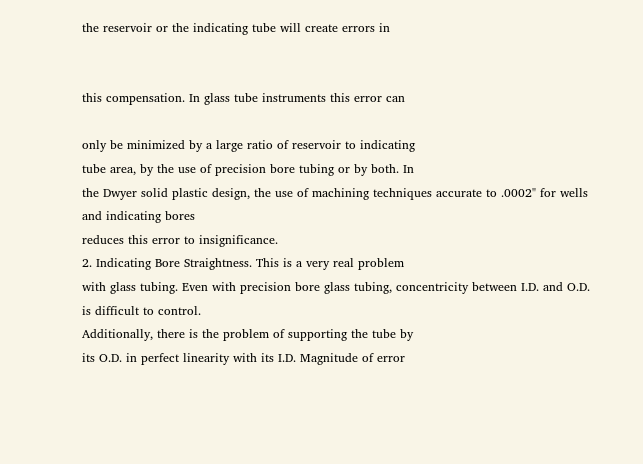the reservoir or the indicating tube will create errors in


this compensation. In glass tube instruments this error can

only be minimized by a large ratio of reservoir to indicating
tube area, by the use of precision bore tubing or by both. In
the Dwyer solid plastic design, the use of machining techniques accurate to .0002" for wells and indicating bores
reduces this error to insignificance.
2. Indicating Bore Straightness. This is a very real problem
with glass tubing. Even with precision bore glass tubing, concentricity between I.D. and O.D. is difficult to control.
Additionally, there is the problem of supporting the tube by
its O.D. in perfect linearity with its I.D. Magnitude of error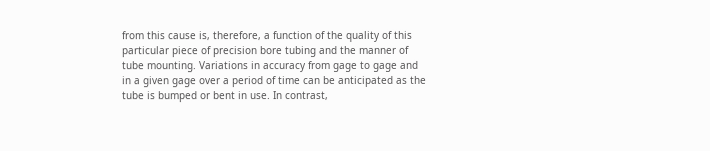from this cause is, therefore, a function of the quality of this
particular piece of precision bore tubing and the manner of
tube mounting. Variations in accuracy from gage to gage and
in a given gage over a period of time can be anticipated as the
tube is bumped or bent in use. In contrast,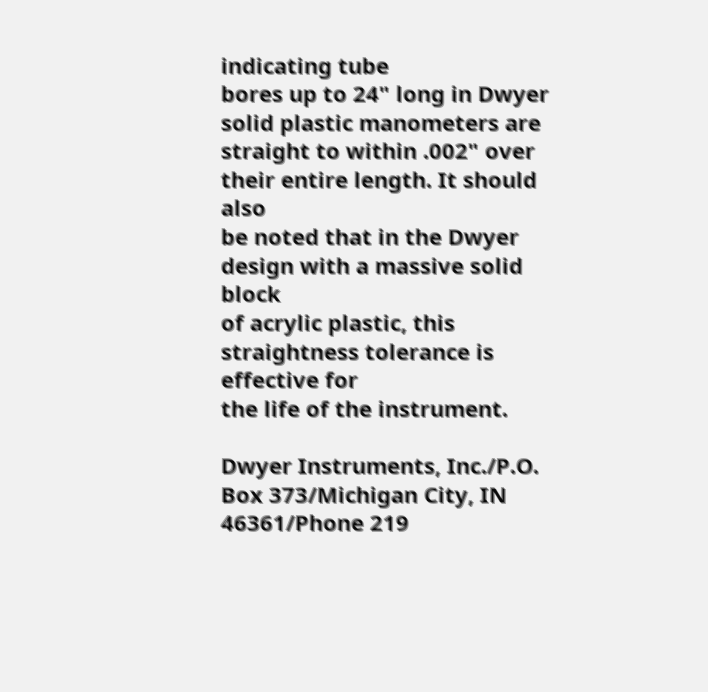indicating tube
bores up to 24" long in Dwyer solid plastic manometers are
straight to within .002" over their entire length. It should also
be noted that in the Dwyer design with a massive solid block
of acrylic plastic, this straightness tolerance is effective for
the life of the instrument.

Dwyer Instruments, Inc./P.O. Box 373/Michigan City, IN 46361/Phone 219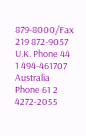879-8000/Fax 219 872-9057 U.K. Phone 44 1 494-461707 Australia Phone 61 2 4272-2055